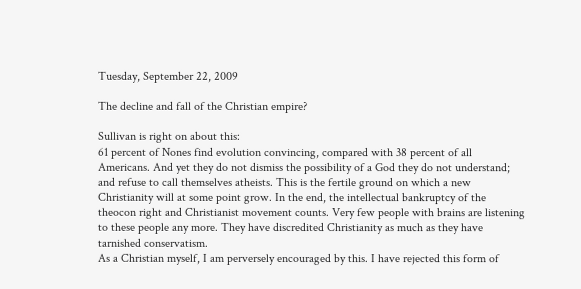Tuesday, September 22, 2009

The decline and fall of the Christian empire?

Sullivan is right on about this:
61 percent of Nones find evolution convincing, compared with 38 percent of all Americans. And yet they do not dismiss the possibility of a God they do not understand; and refuse to call themselves atheists. This is the fertile ground on which a new Christianity will at some point grow. In the end, the intellectual bankruptcy of the theocon right and Christianist movement counts. Very few people with brains are listening to these people any more. They have discredited Christianity as much as they have tarnished conservatism.
As a Christian myself, I am perversely encouraged by this. I have rejected this form of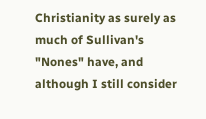Christianity as surely as much of Sullivan's "Nones" have, and although I still consider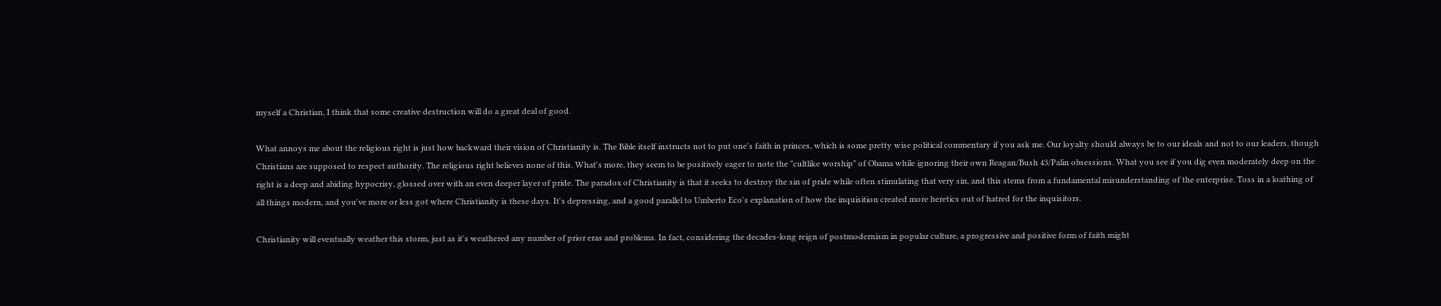myself a Christian, I think that some creative destruction will do a great deal of good.

What annoys me about the religious right is just how backward their vision of Christianity is. The Bible itself instructs not to put one's faith in princes, which is some pretty wise political commentary if you ask me. Our loyalty should always be to our ideals and not to our leaders, though Christians are supposed to respect authority. The religious right believes none of this. What's more, they seem to be positively eager to note the "cultlike worship" of Obama while ignoring their own Reagan/Bush 43/Palin obsessions. What you see if you dig even moderately deep on the right is a deep and abiding hypocrisy, glossed over with an even deeper layer of pride. The paradox of Christianity is that it seeks to destroy the sin of pride while often stimulating that very sin, and this stems from a fundamental misunderstanding of the enterprise. Toss in a loathing of all things modern, and you've more or less got where Christianity is these days. It's depressing, and a good parallel to Umberto Eco's explanation of how the inquisition created more heretics out of hatred for the inquisitors.

Christianity will eventually weather this storm, just as it's weathered any number of prior eras and problems. In fact, considering the decades-long reign of postmodernism in popular culture, a progressive and positive form of faith might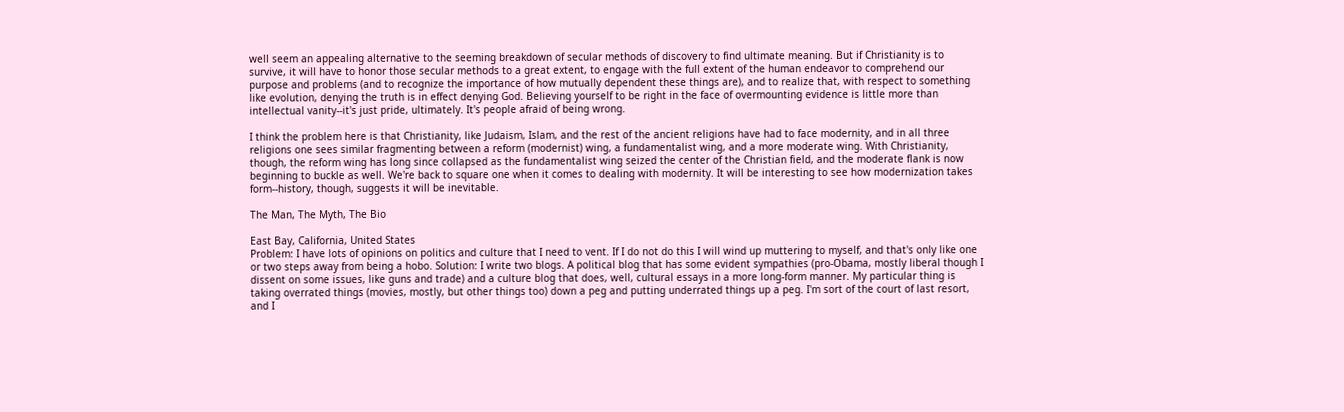well seem an appealing alternative to the seeming breakdown of secular methods of discovery to find ultimate meaning. But if Christianity is to survive, it will have to honor those secular methods to a great extent, to engage with the full extent of the human endeavor to comprehend our purpose and problems (and to recognize the importance of how mutually dependent these things are), and to realize that, with respect to something like evolution, denying the truth is in effect denying God. Believing yourself to be right in the face of overmounting evidence is little more than intellectual vanity--it's just pride, ultimately. It's people afraid of being wrong.

I think the problem here is that Christianity, like Judaism, Islam, and the rest of the ancient religions have had to face modernity, and in all three religions one sees similar fragmenting between a reform (modernist) wing, a fundamentalist wing, and a more moderate wing. With Christianity, though, the reform wing has long since collapsed as the fundamentalist wing seized the center of the Christian field, and the moderate flank is now beginning to buckle as well. We're back to square one when it comes to dealing with modernity. It will be interesting to see how modernization takes form--history, though, suggests it will be inevitable.

The Man, The Myth, The Bio

East Bay, California, United States
Problem: I have lots of opinions on politics and culture that I need to vent. If I do not do this I will wind up muttering to myself, and that's only like one or two steps away from being a hobo. Solution: I write two blogs. A political blog that has some evident sympathies (pro-Obama, mostly liberal though I dissent on some issues, like guns and trade) and a culture blog that does, well, cultural essays in a more long-form manner. My particular thing is taking overrated things (movies, mostly, but other things too) down a peg and putting underrated things up a peg. I'm sort of the court of last resort, and I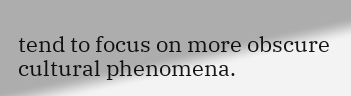tend to focus on more obscure cultural phenomena.